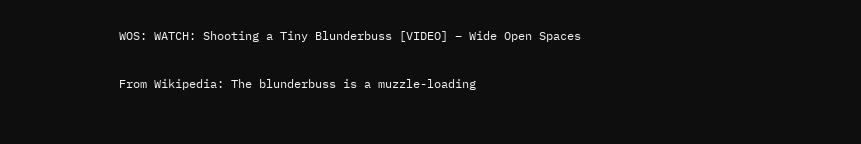WOS: WATCH: Shooting a Tiny Blunderbuss [VIDEO] – Wide Open Spaces

From Wikipedia: The blunderbuss is a muzzle-loading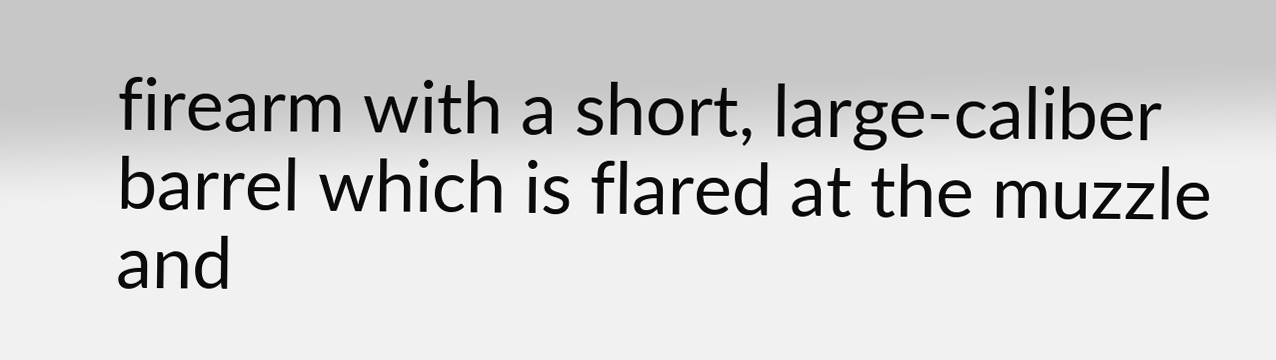firearm with a short, large-caliber barrel which is flared at the muzzle and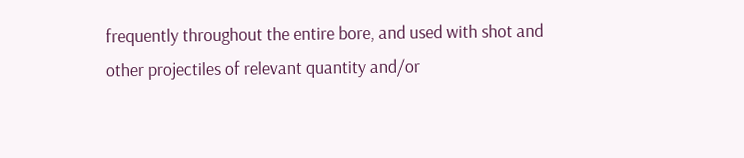frequently throughout the entire bore, and used with shot and other projectiles of relevant quantity and/or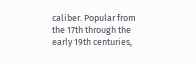caliber. Popular from the 17th through the early 19th centuries,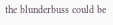the blunderbuss could be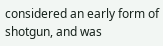considered an early form of shotgun, and was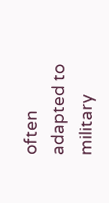often adapted to military